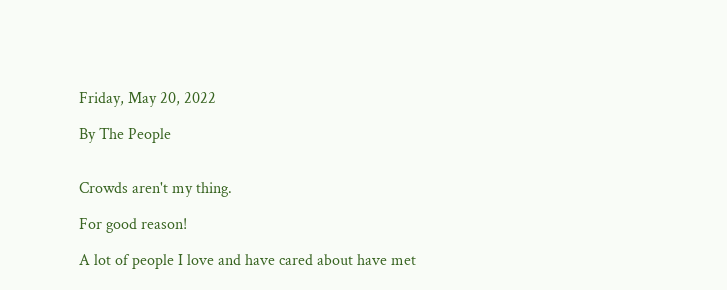Friday, May 20, 2022

By The People


Crowds aren't my thing.

For good reason!

A lot of people I love and have cared about have met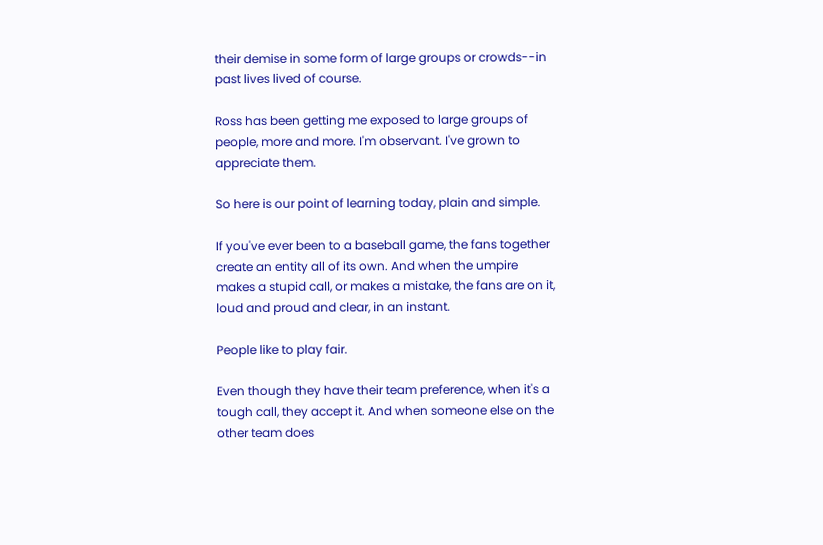their demise in some form of large groups or crowds--in past lives lived of course.

Ross has been getting me exposed to large groups of people, more and more. I'm observant. I've grown to appreciate them.

So here is our point of learning today, plain and simple.

If you've ever been to a baseball game, the fans together create an entity all of its own. And when the umpire makes a stupid call, or makes a mistake, the fans are on it, loud and proud and clear, in an instant.

People like to play fair.

Even though they have their team preference, when it's a tough call, they accept it. And when someone else on the other team does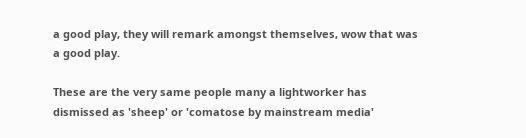a good play, they will remark amongst themselves, wow that was a good play.

These are the very same people many a lightworker has dismissed as 'sheep' or 'comatose by mainstream media'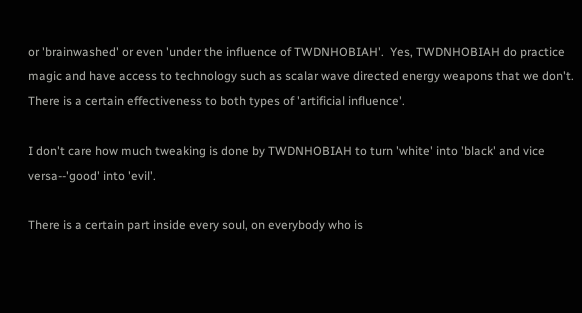or 'brainwashed' or even 'under the influence of TWDNHOBIAH'.  Yes, TWDNHOBIAH do practice magic and have access to technology such as scalar wave directed energy weapons that we don't. There is a certain effectiveness to both types of 'artificial influence'.

I don't care how much tweaking is done by TWDNHOBIAH to turn 'white' into 'black' and vice versa--'good' into 'evil'.

There is a certain part inside every soul, on everybody who is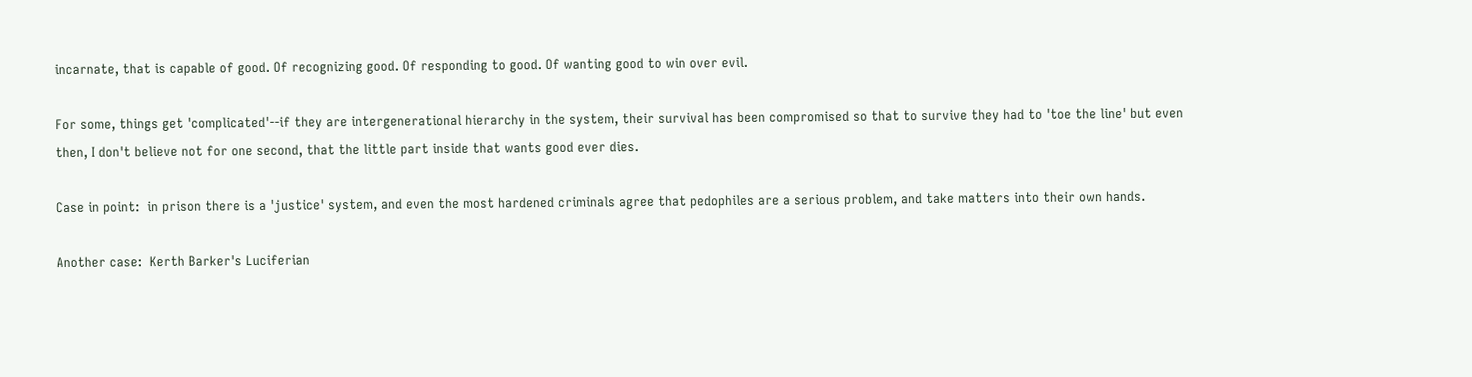incarnate, that is capable of good. Of recognizing good. Of responding to good. Of wanting good to win over evil.

For some, things get 'complicated'--if they are intergenerational hierarchy in the system, their survival has been compromised so that to survive they had to 'toe the line' but even then, I don't believe not for one second, that the little part inside that wants good ever dies.

Case in point:  in prison there is a 'justice' system, and even the most hardened criminals agree that pedophiles are a serious problem, and take matters into their own hands.

Another case:  Kerth Barker's Luciferian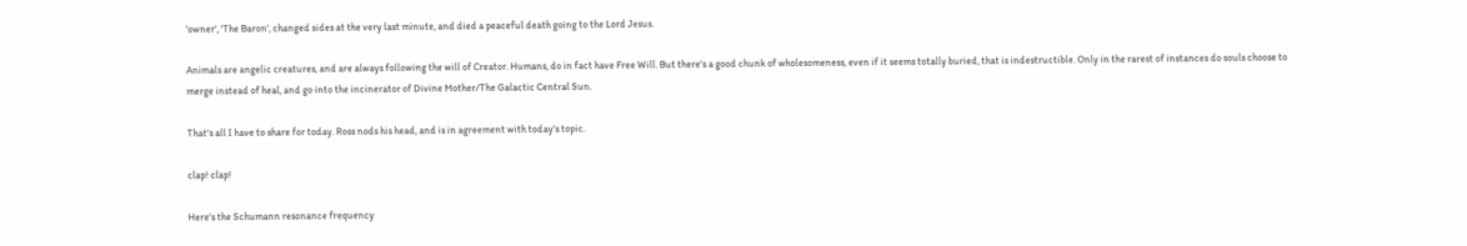'owner', 'The Baron', changed sides at the very last minute, and died a peaceful death going to the Lord Jesus.

Animals are angelic creatures, and are always following the will of Creator. Humans, do in fact have Free Will. But there's a good chunk of wholesomeness, even if it seems totally buried, that is indestructible. Only in the rarest of instances do souls choose to merge instead of heal, and go into the incinerator of Divine Mother/The Galactic Central Sun.

That's all I have to share for today. Ross nods his head, and is in agreement with today's topic.

clap! clap!

Here's the Schumann resonance frequency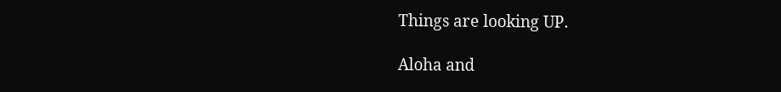Things are looking UP.

Aloha and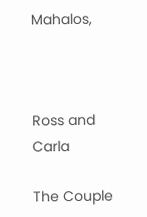Mahalos,



Ross and Carla

The Couple